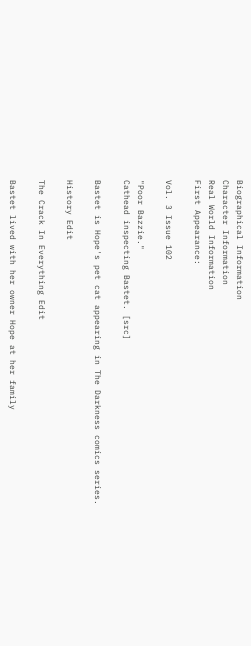Biographical Information
Character Information
Real World Information
First Appearance:

Vol. 3 Issue 102

"Poor Bazzie."
Cathead inspecting Bastet. [src]

Bastet is Hope's pet cat appearing in The Darkness comics series.

History Edit

The Crack In Everything Edit

Bastet lived with her owner Hope at her family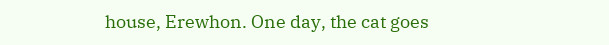house, Erewhon. One day, the cat goes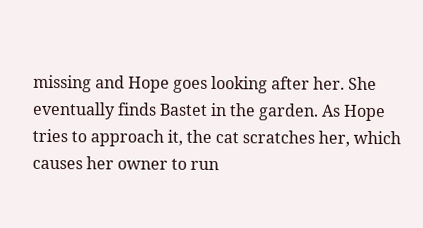missing and Hope goes looking after her. She eventually finds Bastet in the garden. As Hope tries to approach it, the cat scratches her, which causes her owner to run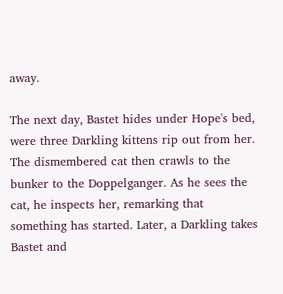away.

The next day, Bastet hides under Hope's bed, were three Darkling kittens rip out from her. The dismembered cat then crawls to the bunker to the Doppelganger. As he sees the cat, he inspects her, remarking that something has started. Later, a Darkling takes Bastet and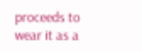proceeds to wear it as a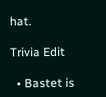hat.

Trivia Edit

  • Bastet is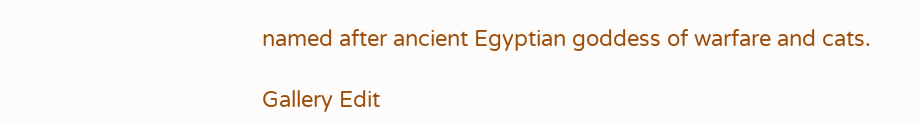named after ancient Egyptian goddess of warfare and cats.

Gallery Edit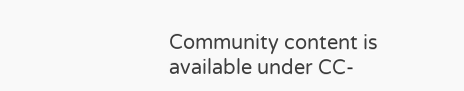Community content is available under CC-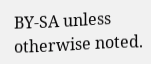BY-SA unless otherwise noted.